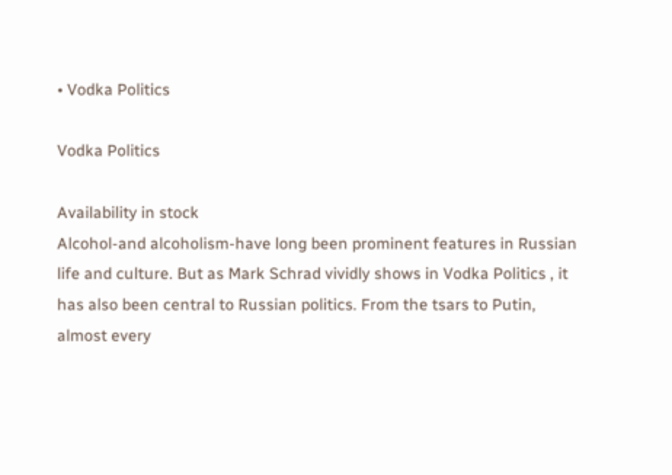• Vodka Politics

Vodka Politics

Availability in stock
Alcohol-and alcoholism-have long been prominent features in Russian life and culture. But as Mark Schrad vividly shows in Vodka Politics , it has also been central to Russian politics. From the tsars to Putin, almost every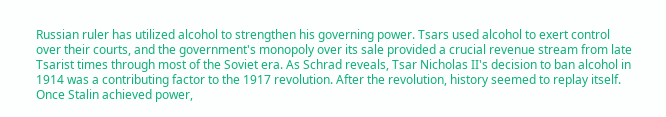Russian ruler has utilized alcohol to strengthen his governing power. Tsars used alcohol to exert control over their courts, and the government's monopoly over its sale provided a crucial revenue stream from late Tsarist times through most of the Soviet era. As Schrad reveals, Tsar Nicholas II's decision to ban alcohol in 1914 was a contributing factor to the 1917 revolution. After the revolution, history seemed to replay itself. Once Stalin achieved power,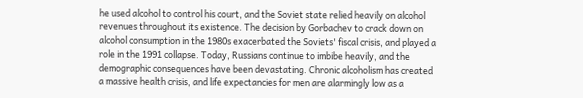he used alcohol to control his court, and the Soviet state relied heavily on alcohol revenues throughout its existence. The decision by Gorbachev to crack down on alcohol consumption in the 1980s exacerbated the Soviets' fiscal crisis, and played a role in the 1991 collapse. Today, Russians continue to imbibe heavily, and the demographic consequences have been devastating. Chronic alcoholism has created a massive health crisis, and life expectancies for men are alarmingly low as a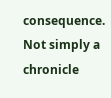consequence. Not simply a chronicle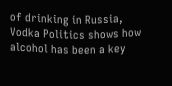of drinking in Russia, Vodka Politics shows how alcohol has been a key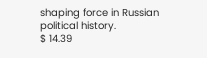shaping force in Russian political history.
$ 14.39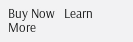Buy Now   Learn More